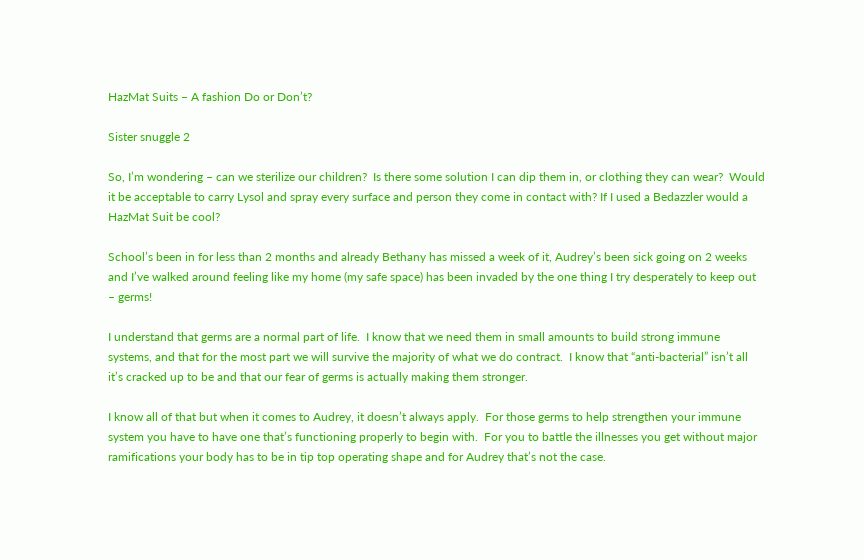HazMat Suits – A fashion Do or Don’t?

Sister snuggle 2

So, I’m wondering – can we sterilize our children?  Is there some solution I can dip them in, or clothing they can wear?  Would it be acceptable to carry Lysol and spray every surface and person they come in contact with? If I used a Bedazzler would a HazMat Suit be cool?

School’s been in for less than 2 months and already Bethany has missed a week of it, Audrey’s been sick going on 2 weeks and I’ve walked around feeling like my home (my safe space) has been invaded by the one thing I try desperately to keep out – germs!

I understand that germs are a normal part of life.  I know that we need them in small amounts to build strong immune systems, and that for the most part we will survive the majority of what we do contract.  I know that “anti-bacterial” isn’t all it’s cracked up to be and that our fear of germs is actually making them stronger.

I know all of that but when it comes to Audrey, it doesn’t always apply.  For those germs to help strengthen your immune system you have to have one that’s functioning properly to begin with.  For you to battle the illnesses you get without major ramifications your body has to be in tip top operating shape and for Audrey that’s not the case.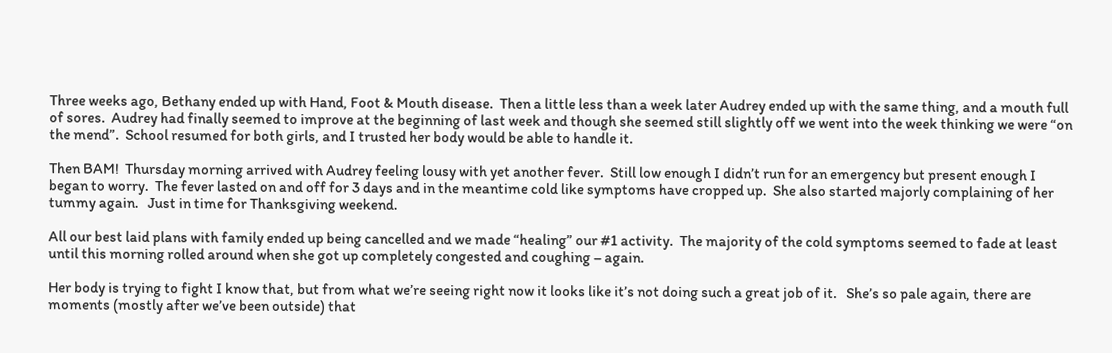Three weeks ago, Bethany ended up with Hand, Foot & Mouth disease.  Then a little less than a week later Audrey ended up with the same thing, and a mouth full of sores.  Audrey had finally seemed to improve at the beginning of last week and though she seemed still slightly off we went into the week thinking we were “on the mend”.  School resumed for both girls, and I trusted her body would be able to handle it.

Then BAM!  Thursday morning arrived with Audrey feeling lousy with yet another fever.  Still low enough I didn’t run for an emergency but present enough I began to worry.  The fever lasted on and off for 3 days and in the meantime cold like symptoms have cropped up.  She also started majorly complaining of her tummy again.   Just in time for Thanksgiving weekend.

All our best laid plans with family ended up being cancelled and we made “healing” our #1 activity.  The majority of the cold symptoms seemed to fade at least until this morning rolled around when she got up completely congested and coughing – again.

Her body is trying to fight I know that, but from what we’re seeing right now it looks like it’s not doing such a great job of it.   She’s so pale again, there are moments (mostly after we’ve been outside) that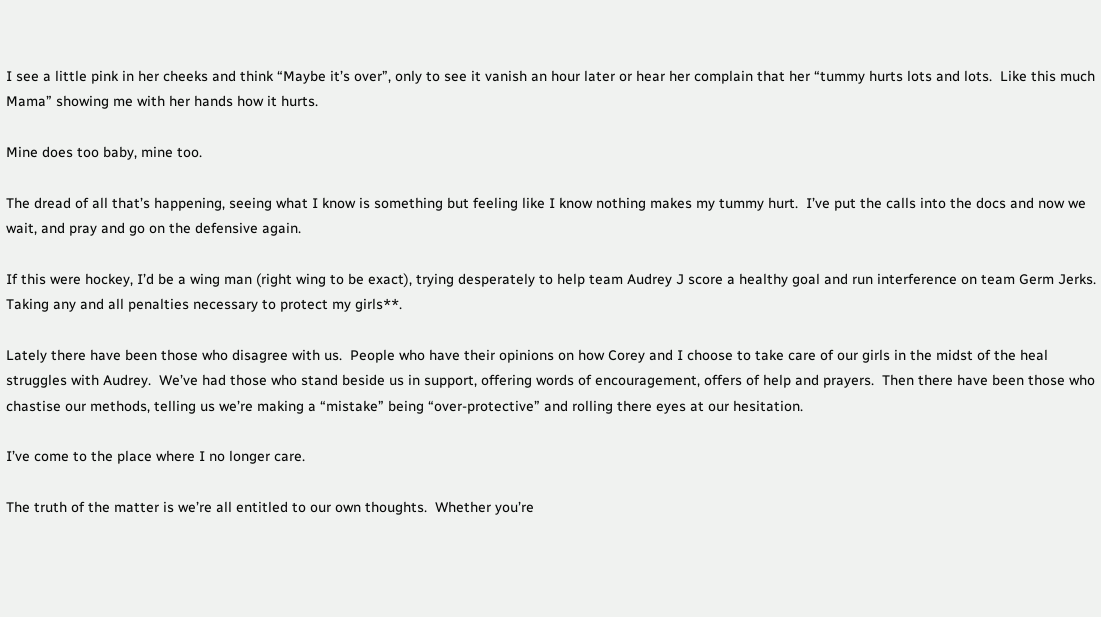I see a little pink in her cheeks and think “Maybe it’s over”, only to see it vanish an hour later or hear her complain that her “tummy hurts lots and lots.  Like this much Mama” showing me with her hands how it hurts.

Mine does too baby, mine too.

The dread of all that’s happening, seeing what I know is something but feeling like I know nothing makes my tummy hurt.  I’ve put the calls into the docs and now we wait, and pray and go on the defensive again.

If this were hockey, I’d be a wing man (right wing to be exact), trying desperately to help team Audrey J score a healthy goal and run interference on team Germ Jerks.  Taking any and all penalties necessary to protect my girls**.

Lately there have been those who disagree with us.  People who have their opinions on how Corey and I choose to take care of our girls in the midst of the heal struggles with Audrey.  We’ve had those who stand beside us in support, offering words of encouragement, offers of help and prayers.  Then there have been those who chastise our methods, telling us we’re making a “mistake” being “over-protective” and rolling there eyes at our hesitation.

I’ve come to the place where I no longer care.

The truth of the matter is we’re all entitled to our own thoughts.  Whether you’re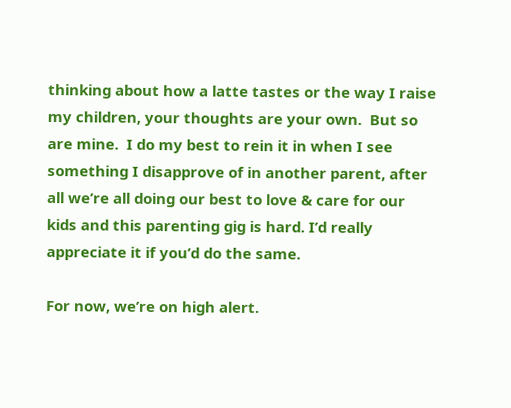thinking about how a latte tastes or the way I raise my children, your thoughts are your own.  But so are mine.  I do my best to rein it in when I see something I disapprove of in another parent, after all we’re all doing our best to love & care for our kids and this parenting gig is hard. I’d really appreciate it if you’d do the same.

For now, we’re on high alert.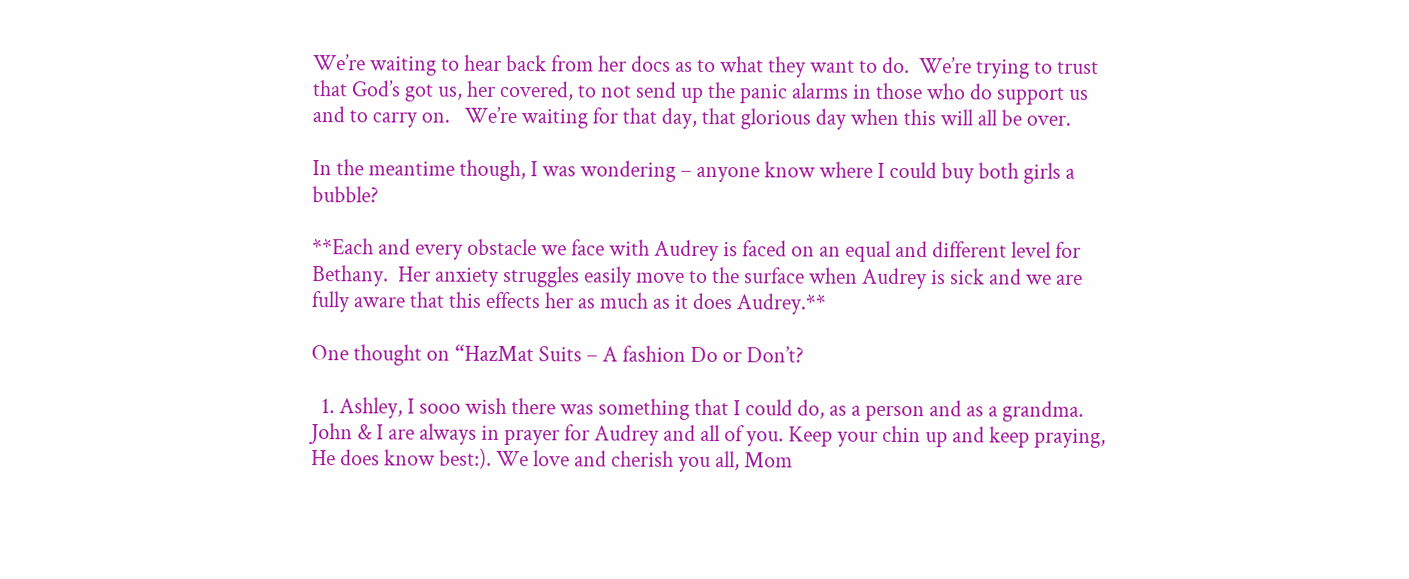We’re waiting to hear back from her docs as to what they want to do.  We’re trying to trust that God’s got us, her covered, to not send up the panic alarms in those who do support us and to carry on.   We’re waiting for that day, that glorious day when this will all be over.

In the meantime though, I was wondering – anyone know where I could buy both girls a bubble?

**Each and every obstacle we face with Audrey is faced on an equal and different level for Bethany.  Her anxiety struggles easily move to the surface when Audrey is sick and we are fully aware that this effects her as much as it does Audrey.**

One thought on “HazMat Suits – A fashion Do or Don’t?

  1. Ashley, I sooo wish there was something that I could do, as a person and as a grandma. John & I are always in prayer for Audrey and all of you. Keep your chin up and keep praying, He does know best:). We love and cherish you all, Mom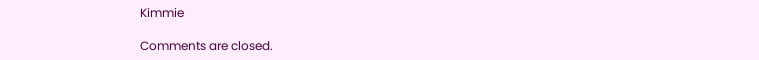Kimmie

Comments are closed.